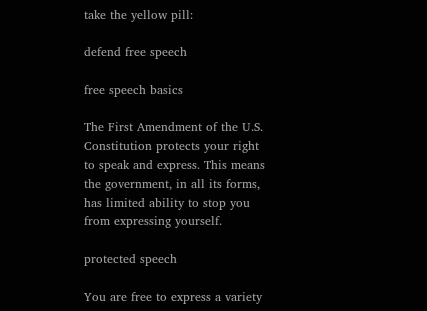take the yellow pill:

defend free speech

free speech basics

The First Amendment of the U.S. Constitution protects your right to speak and express. This means the government, in all its forms, has limited ability to stop you from expressing yourself.

protected speech

You are free to express a variety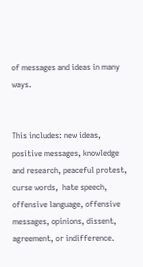of messages and ideas in many ways.


This includes: new ideas, positive messages, knowledge and research, peaceful protest, curse words,  hate speech, offensive language, offensive messages, opinions, dissent, agreement, or indifference.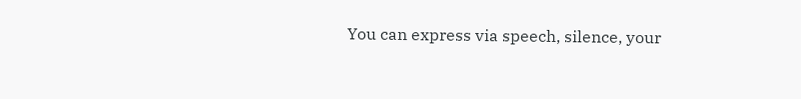You can express via speech, silence, your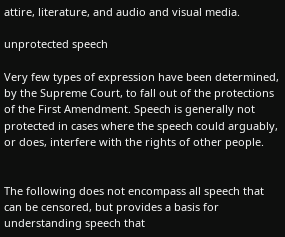attire, literature, and audio and visual media.

unprotected speech

Very few types of expression have been determined, by the Supreme Court, to fall out of the protections of the First Amendment. Speech is generally not protected in cases where the speech could arguably, or does, interfere with the rights of other people.


The following does not encompass all speech that can be censored, but provides a basis for understanding speech that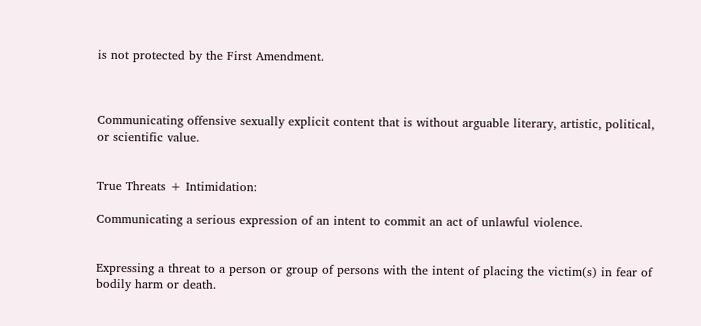is not protected by the First Amendment.



Communicating offensive sexually explicit content that is without arguable literary, artistic, political, or scientific value.


True Threats + Intimidation:

Communicating a serious expression of an intent to commit an act of unlawful violence.


Expressing a threat to a person or group of persons with the intent of placing the victim(s) in fear of bodily harm or death.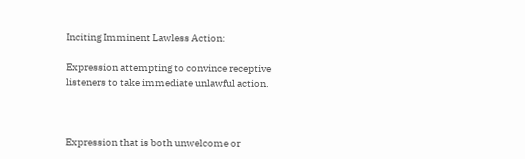Inciting Imminent Lawless Action:

Expression attempting to convince receptive listeners to take immediate unlawful action.



Expression that is both unwelcome or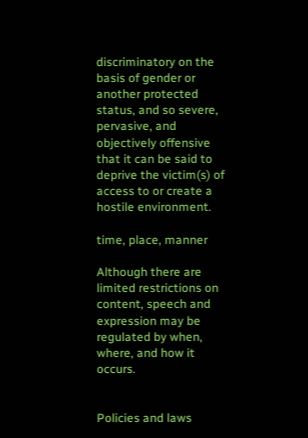discriminatory on the basis of gender or another protected status, and so severe, pervasive, and objectively offensive that it can be said to deprive the victim(s) of access to or create a hostile environment.

time, place, manner

Although there are limited restrictions on content, speech and expression may be regulated by when, where, and how it occurs.


Policies and laws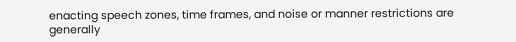enacting speech zones, time frames, and noise or manner restrictions are generally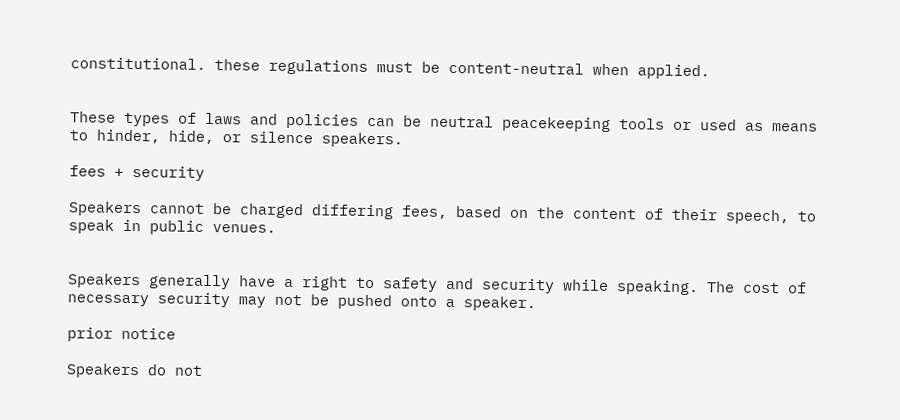constitutional. these regulations must be content-neutral when applied.


These types of laws and policies can be neutral peacekeeping tools or used as means to hinder, hide, or silence speakers.

fees + security

Speakers cannot be charged differing fees, based on the content of their speech, to speak in public venues.


Speakers generally have a right to safety and security while speaking. The cost of necessary security may not be pushed onto a speaker.

prior notice

Speakers do not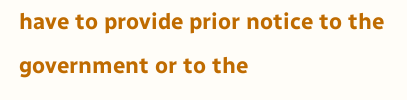have to provide prior notice to the government or to the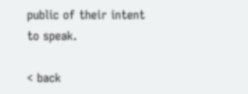public of their intent to speak.

< back